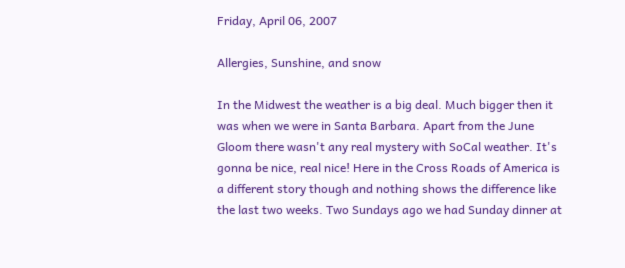Friday, April 06, 2007

Allergies, Sunshine, and snow

In the Midwest the weather is a big deal. Much bigger then it was when we were in Santa Barbara. Apart from the June Gloom there wasn't any real mystery with SoCal weather. It's gonna be nice, real nice! Here in the Cross Roads of America is a different story though and nothing shows the difference like the last two weeks. Two Sundays ago we had Sunday dinner at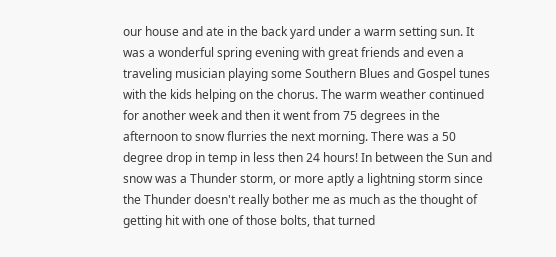our house and ate in the back yard under a warm setting sun. It was a wonderful spring evening with great friends and even a traveling musician playing some Southern Blues and Gospel tunes with the kids helping on the chorus. The warm weather continued for another week and then it went from 75 degrees in the afternoon to snow flurries the next morning. There was a 50 degree drop in temp in less then 24 hours! In between the Sun and snow was a Thunder storm, or more aptly a lightning storm since the Thunder doesn't really bother me as much as the thought of getting hit with one of those bolts, that turned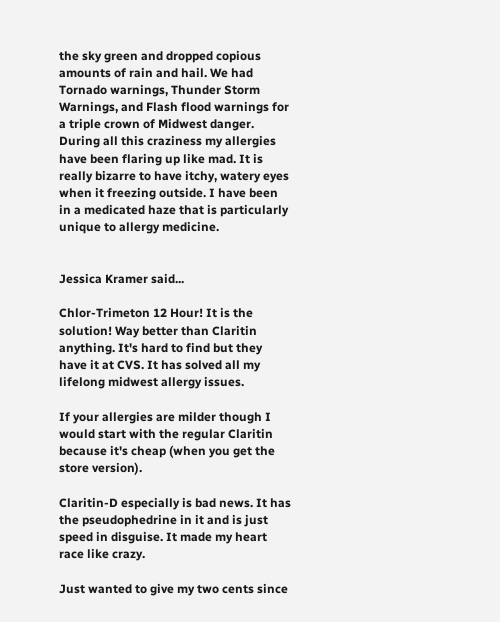the sky green and dropped copious amounts of rain and hail. We had Tornado warnings, Thunder Storm Warnings, and Flash flood warnings for a triple crown of Midwest danger. During all this craziness my allergies have been flaring up like mad. It is really bizarre to have itchy, watery eyes when it freezing outside. I have been in a medicated haze that is particularly unique to allergy medicine.


Jessica Kramer said...

Chlor-Trimeton 12 Hour! It is the solution! Way better than Claritin anything. It's hard to find but they have it at CVS. It has solved all my lifelong midwest allergy issues.

If your allergies are milder though I would start with the regular Claritin because it's cheap (when you get the store version).

Claritin-D especially is bad news. It has the pseudophedrine in it and is just speed in disguise. It made my heart race like crazy.

Just wanted to give my two cents since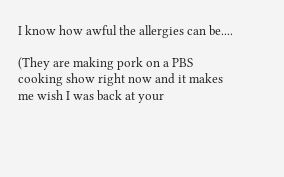I know how awful the allergies can be....

(They are making pork on a PBS cooking show right now and it makes me wish I was back at your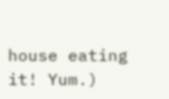house eating it! Yum.)